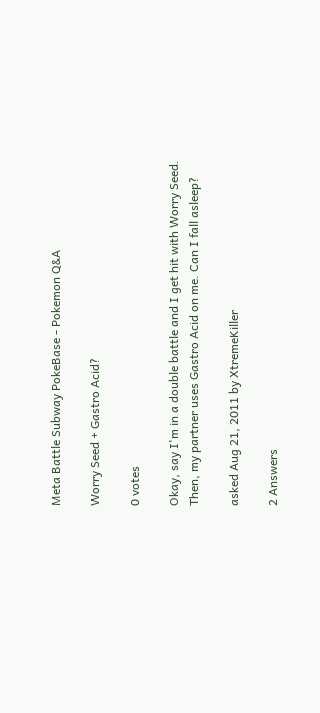Meta Battle Subway PokeBase - Pokemon Q&A

Worry Seed + Gastro Acid?

0 votes

Okay, say I'm in a double battle and I get hit with Worry Seed.
Then, my partner uses Gastro Acid on me. Can I fall asleep?

asked Aug 21, 2011 by XtremeKiller

2 Answers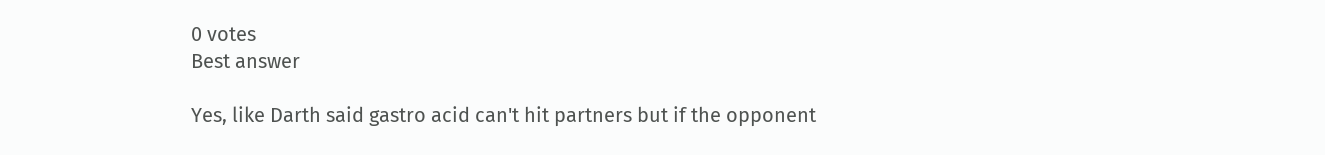0 votes
Best answer

Yes, like Darth said gastro acid can't hit partners but if the opponent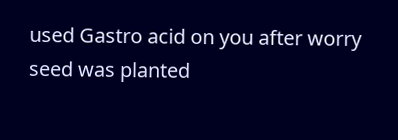used Gastro acid on you after worry seed was planted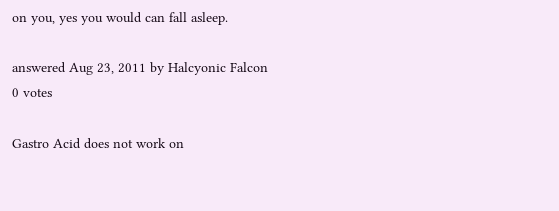on you, yes you would can fall asleep.

answered Aug 23, 2011 by Halcyonic Falcon
0 votes

Gastro Acid does not work on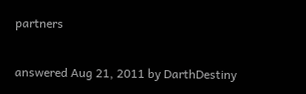partners

answered Aug 21, 2011 by DarthDestiny